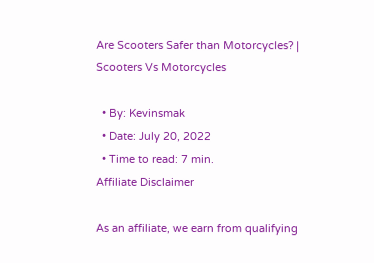Are Scooters Safer than Motorcycles? | Scooters Vs Motorcycles

  • By: Kevinsmak
  • Date: July 20, 2022
  • Time to read: 7 min.
Affiliate Disclaimer

As an affiliate, we earn from qualifying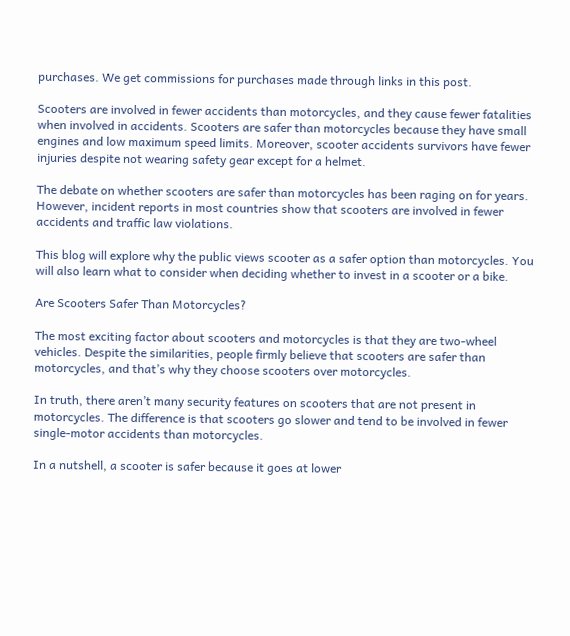purchases. We get commissions for purchases made through links in this post.

Scooters are involved in fewer accidents than motorcycles, and they cause fewer fatalities when involved in accidents. Scooters are safer than motorcycles because they have small engines and low maximum speed limits. Moreover, scooter accidents survivors have fewer injuries despite not wearing safety gear except for a helmet.

The debate on whether scooters are safer than motorcycles has been raging on for years. However, incident reports in most countries show that scooters are involved in fewer accidents and traffic law violations.

This blog will explore why the public views scooter as a safer option than motorcycles. You will also learn what to consider when deciding whether to invest in a scooter or a bike.

Are Scooters Safer Than Motorcycles?

The most exciting factor about scooters and motorcycles is that they are two-wheel vehicles. Despite the similarities, people firmly believe that scooters are safer than motorcycles, and that’s why they choose scooters over motorcycles.

In truth, there aren’t many security features on scooters that are not present in motorcycles. The difference is that scooters go slower and tend to be involved in fewer single-motor accidents than motorcycles.

In a nutshell, a scooter is safer because it goes at lower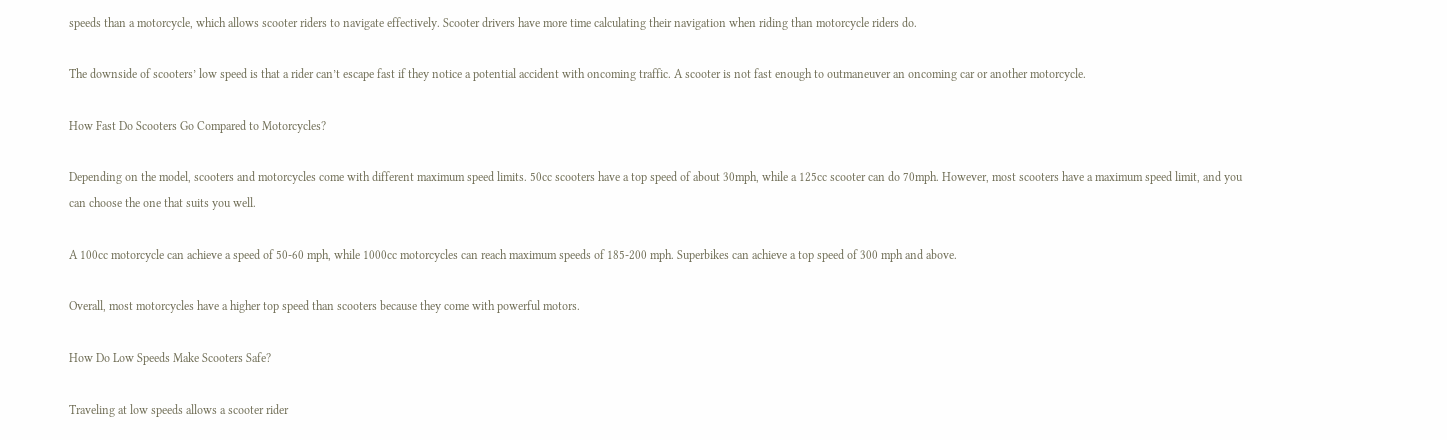speeds than a motorcycle, which allows scooter riders to navigate effectively. Scooter drivers have more time calculating their navigation when riding than motorcycle riders do.

The downside of scooters’ low speed is that a rider can’t escape fast if they notice a potential accident with oncoming traffic. A scooter is not fast enough to outmaneuver an oncoming car or another motorcycle.

How Fast Do Scooters Go Compared to Motorcycles?

Depending on the model, scooters and motorcycles come with different maximum speed limits. 50cc scooters have a top speed of about 30mph, while a 125cc scooter can do 70mph. However, most scooters have a maximum speed limit, and you can choose the one that suits you well.

A 100cc motorcycle can achieve a speed of 50-60 mph, while 1000cc motorcycles can reach maximum speeds of 185-200 mph. Superbikes can achieve a top speed of 300 mph and above.

Overall, most motorcycles have a higher top speed than scooters because they come with powerful motors.

How Do Low Speeds Make Scooters Safe?

Traveling at low speeds allows a scooter rider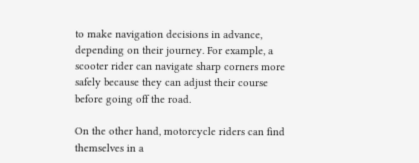to make navigation decisions in advance, depending on their journey. For example, a scooter rider can navigate sharp corners more safely because they can adjust their course before going off the road.

On the other hand, motorcycle riders can find themselves in a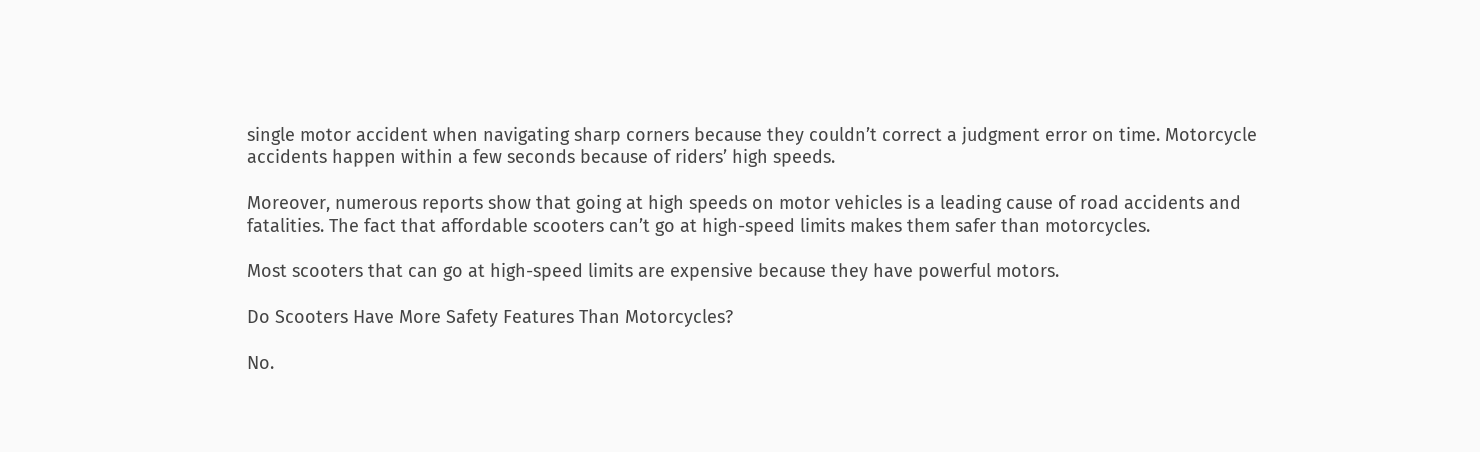single motor accident when navigating sharp corners because they couldn’t correct a judgment error on time. Motorcycle accidents happen within a few seconds because of riders’ high speeds.

Moreover, numerous reports show that going at high speeds on motor vehicles is a leading cause of road accidents and fatalities. The fact that affordable scooters can’t go at high-speed limits makes them safer than motorcycles.

Most scooters that can go at high-speed limits are expensive because they have powerful motors.

Do Scooters Have More Safety Features Than Motorcycles?

No.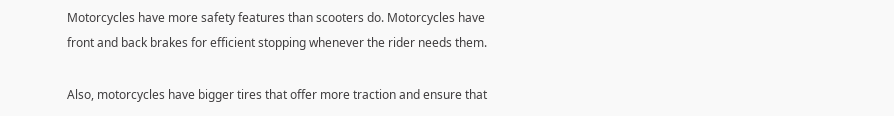Motorcycles have more safety features than scooters do. Motorcycles have front and back brakes for efficient stopping whenever the rider needs them.

Also, motorcycles have bigger tires that offer more traction and ensure that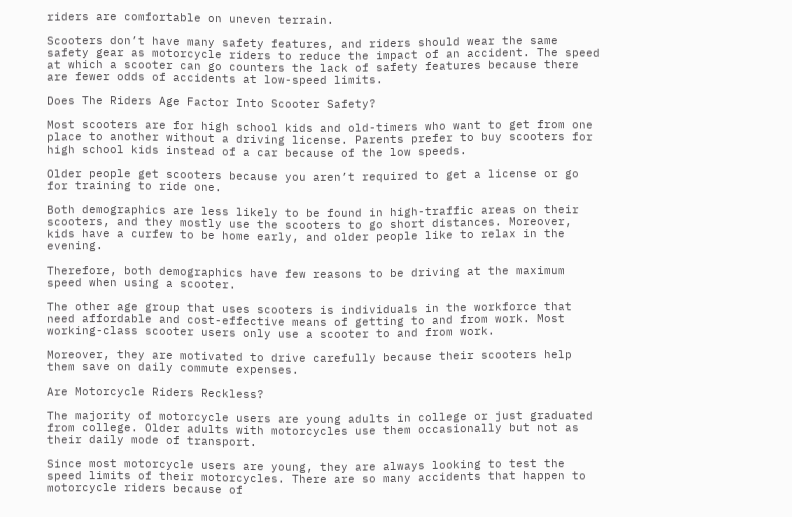riders are comfortable on uneven terrain.

Scooters don’t have many safety features, and riders should wear the same safety gear as motorcycle riders to reduce the impact of an accident. The speed at which a scooter can go counters the lack of safety features because there are fewer odds of accidents at low-speed limits.

Does The Riders Age Factor Into Scooter Safety?

Most scooters are for high school kids and old-timers who want to get from one place to another without a driving license. Parents prefer to buy scooters for high school kids instead of a car because of the low speeds.

Older people get scooters because you aren’t required to get a license or go for training to ride one.

Both demographics are less likely to be found in high-traffic areas on their scooters, and they mostly use the scooters to go short distances. Moreover, kids have a curfew to be home early, and older people like to relax in the evening.

Therefore, both demographics have few reasons to be driving at the maximum speed when using a scooter.

The other age group that uses scooters is individuals in the workforce that need affordable and cost-effective means of getting to and from work. Most working-class scooter users only use a scooter to and from work.

Moreover, they are motivated to drive carefully because their scooters help them save on daily commute expenses.

Are Motorcycle Riders Reckless?

The majority of motorcycle users are young adults in college or just graduated from college. Older adults with motorcycles use them occasionally but not as their daily mode of transport.

Since most motorcycle users are young, they are always looking to test the speed limits of their motorcycles. There are so many accidents that happen to motorcycle riders because of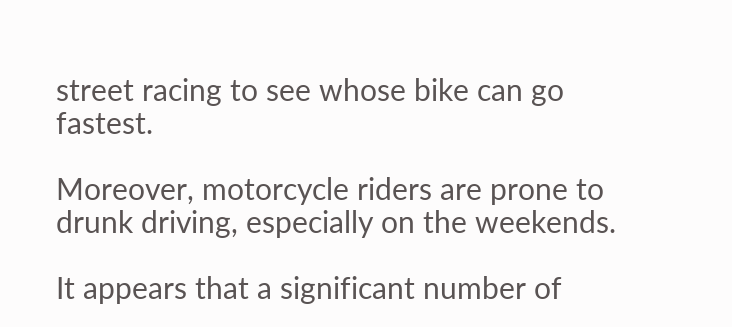street racing to see whose bike can go fastest.

Moreover, motorcycle riders are prone to drunk driving, especially on the weekends.

It appears that a significant number of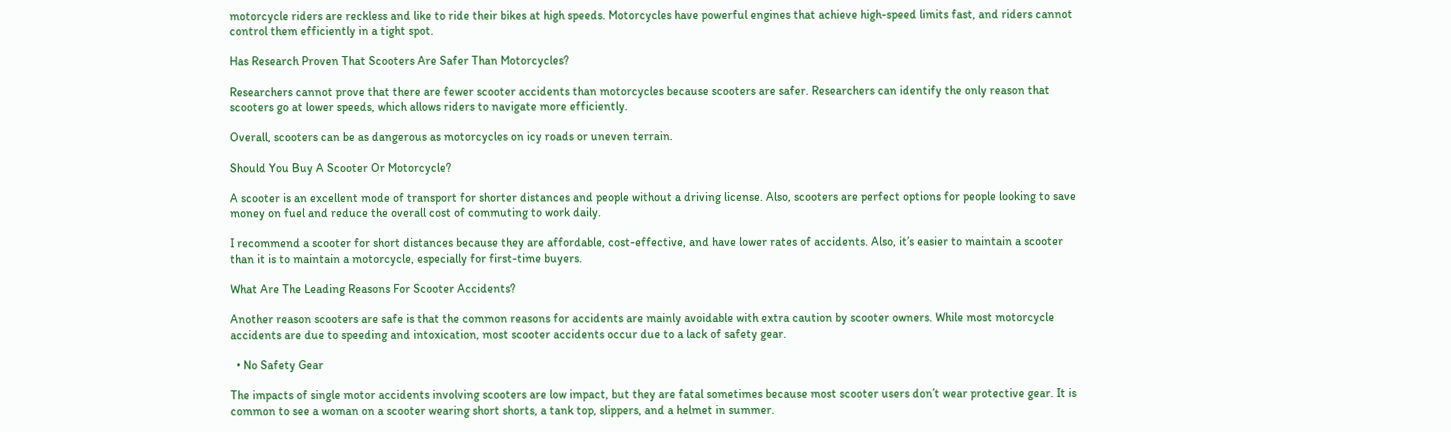motorcycle riders are reckless and like to ride their bikes at high speeds. Motorcycles have powerful engines that achieve high-speed limits fast, and riders cannot control them efficiently in a tight spot.

Has Research Proven That Scooters Are Safer Than Motorcycles?

Researchers cannot prove that there are fewer scooter accidents than motorcycles because scooters are safer. Researchers can identify the only reason that scooters go at lower speeds, which allows riders to navigate more efficiently.

Overall, scooters can be as dangerous as motorcycles on icy roads or uneven terrain.

Should You Buy A Scooter Or Motorcycle?

A scooter is an excellent mode of transport for shorter distances and people without a driving license. Also, scooters are perfect options for people looking to save money on fuel and reduce the overall cost of commuting to work daily.

I recommend a scooter for short distances because they are affordable, cost-effective, and have lower rates of accidents. Also, it’s easier to maintain a scooter than it is to maintain a motorcycle, especially for first-time buyers.

What Are The Leading Reasons For Scooter Accidents?

Another reason scooters are safe is that the common reasons for accidents are mainly avoidable with extra caution by scooter owners. While most motorcycle accidents are due to speeding and intoxication, most scooter accidents occur due to a lack of safety gear.

  • No Safety Gear

The impacts of single motor accidents involving scooters are low impact, but they are fatal sometimes because most scooter users don’t wear protective gear. It is common to see a woman on a scooter wearing short shorts, a tank top, slippers, and a helmet in summer.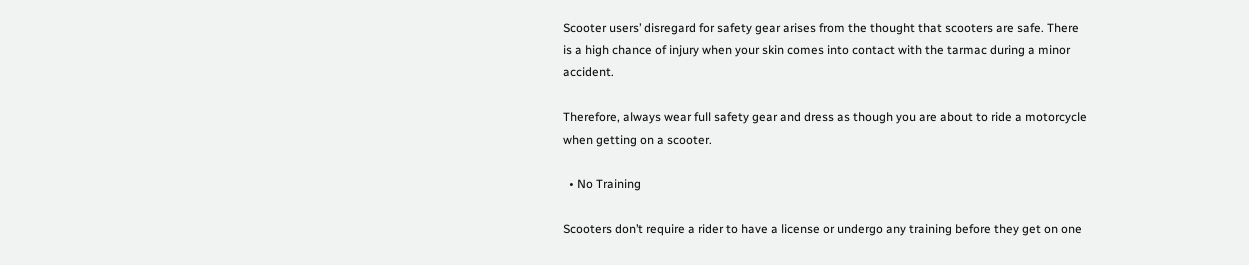Scooter users’ disregard for safety gear arises from the thought that scooters are safe. There is a high chance of injury when your skin comes into contact with the tarmac during a minor accident.

Therefore, always wear full safety gear and dress as though you are about to ride a motorcycle when getting on a scooter.

  • No Training

Scooters don’t require a rider to have a license or undergo any training before they get on one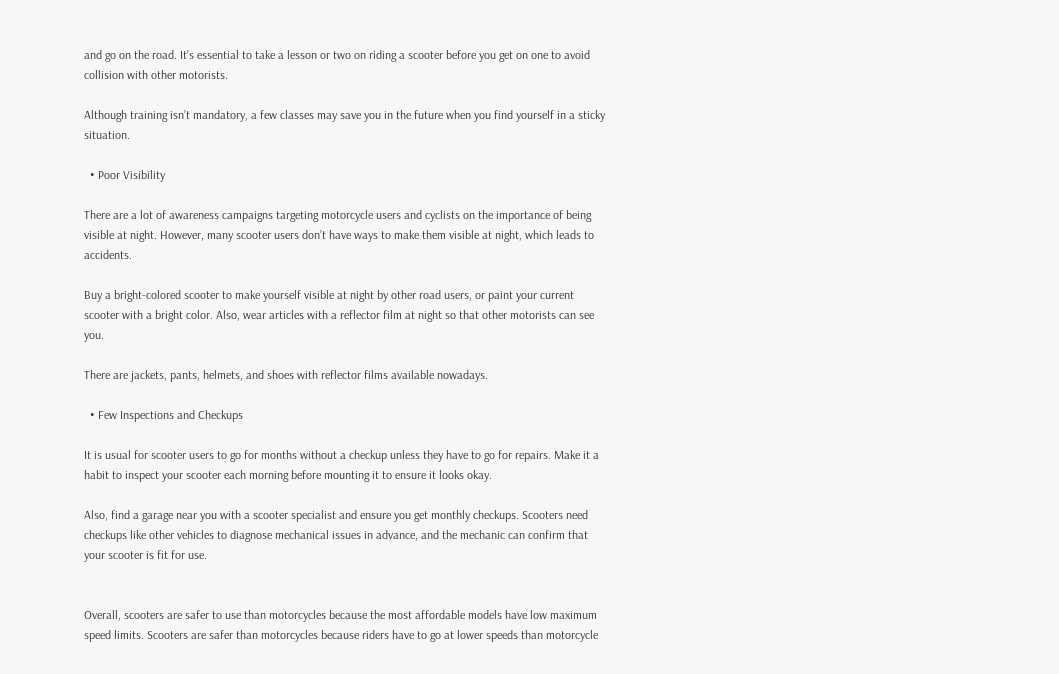and go on the road. It’s essential to take a lesson or two on riding a scooter before you get on one to avoid collision with other motorists.

Although training isn’t mandatory, a few classes may save you in the future when you find yourself in a sticky situation.

  • Poor Visibility

There are a lot of awareness campaigns targeting motorcycle users and cyclists on the importance of being visible at night. However, many scooter users don’t have ways to make them visible at night, which leads to accidents.

Buy a bright-colored scooter to make yourself visible at night by other road users, or paint your current scooter with a bright color. Also, wear articles with a reflector film at night so that other motorists can see you.

There are jackets, pants, helmets, and shoes with reflector films available nowadays.

  • Few Inspections and Checkups

It is usual for scooter users to go for months without a checkup unless they have to go for repairs. Make it a habit to inspect your scooter each morning before mounting it to ensure it looks okay.

Also, find a garage near you with a scooter specialist and ensure you get monthly checkups. Scooters need checkups like other vehicles to diagnose mechanical issues in advance, and the mechanic can confirm that your scooter is fit for use.


Overall, scooters are safer to use than motorcycles because the most affordable models have low maximum speed limits. Scooters are safer than motorcycles because riders have to go at lower speeds than motorcycle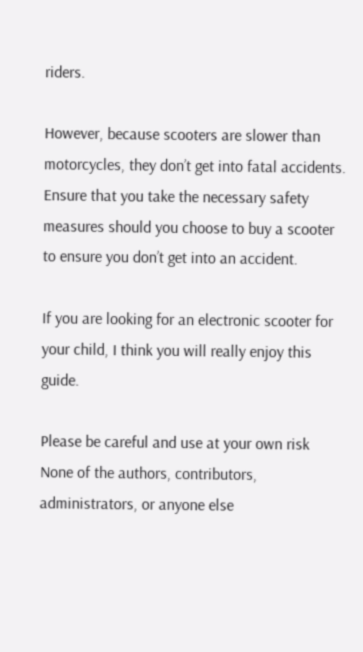riders.

However, because scooters are slower than motorcycles, they don’t get into fatal accidents. Ensure that you take the necessary safety measures should you choose to buy a scooter to ensure you don’t get into an accident.

If you are looking for an electronic scooter for your child, I think you will really enjoy this guide.

Please be careful and use at your own risk
None of the authors, contributors, administrators, or anyone else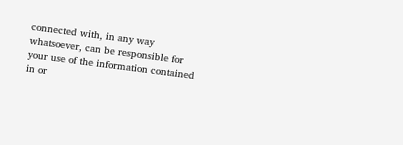connected with, in any way whatsoever, can be responsible for your use of the information contained in or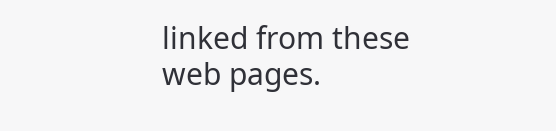linked from these web pages.